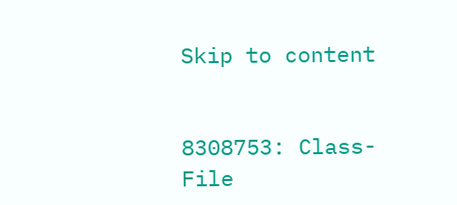Skip to content


8308753: Class-File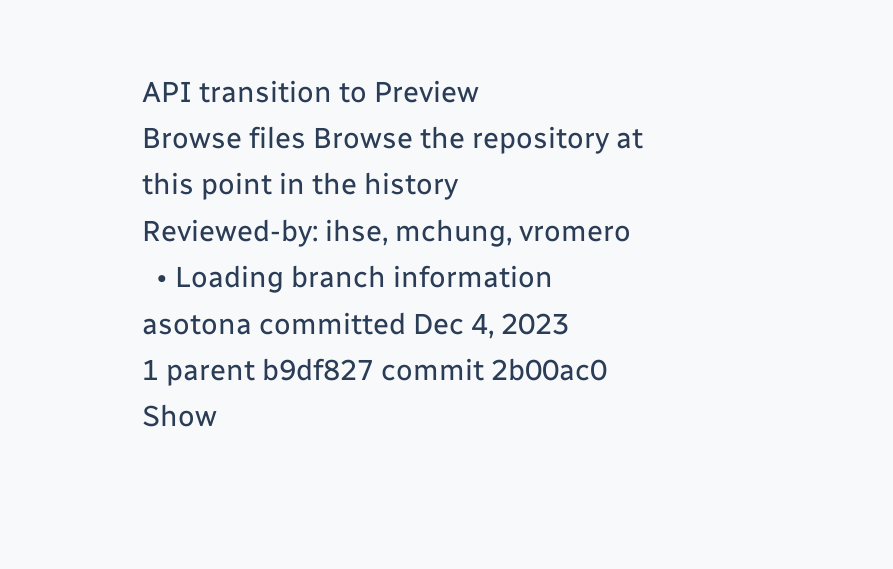API transition to Preview
Browse files Browse the repository at this point in the history
Reviewed-by: ihse, mchung, vromero
  • Loading branch information
asotona committed Dec 4, 2023
1 parent b9df827 commit 2b00ac0
Show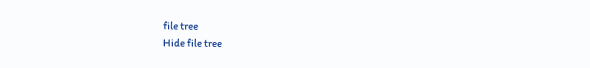file tree
Hide file tree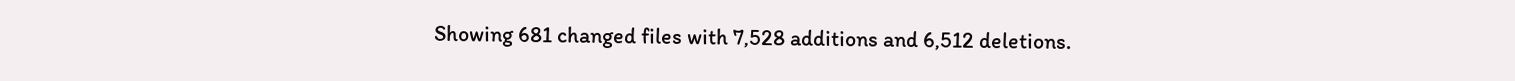Showing 681 changed files with 7,528 additions and 6,512 deletions.